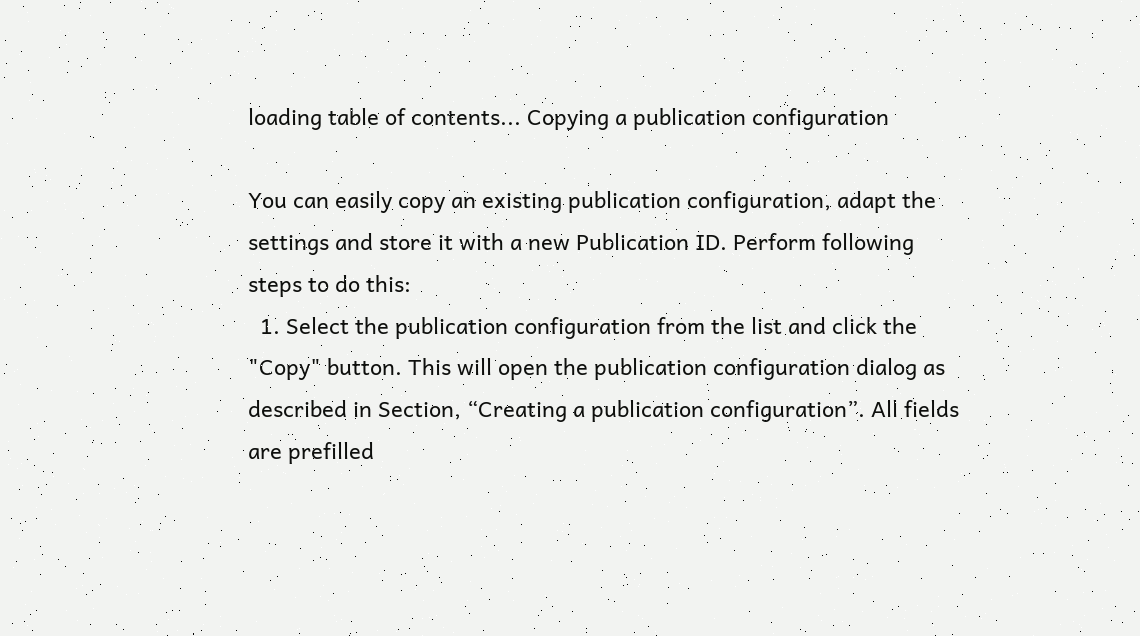loading table of contents... Copying a publication configuration

You can easily copy an existing publication configuration, adapt the settings and store it with a new Publication ID. Perform following steps to do this:
  1. Select the publication configuration from the list and click the "Copy" button. This will open the publication configuration dialog as described in Section, “Creating a publication configuration”. All fields are prefilled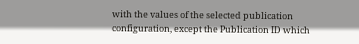with the values of the selected publication configuration, except the Publication ID which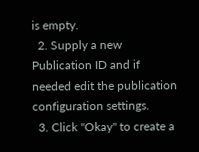is empty.
  2. Supply a new Publication ID and if needed edit the publication configuration settings.
  3. Click "Okay" to create a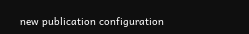new publication configuration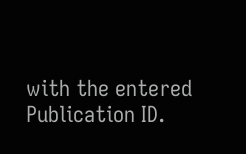with the entered Publication ID.